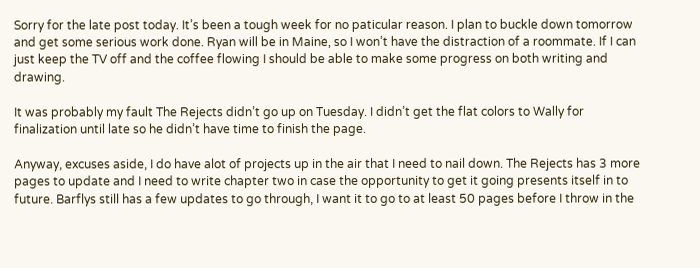Sorry for the late post today. It’s been a tough week for no paticular reason. I plan to buckle down tomorrow and get some serious work done. Ryan will be in Maine, so I won’t have the distraction of a roommate. If I can just keep the TV off and the coffee flowing I should be able to make some progress on both writing and drawing.

It was probably my fault The Rejects didn’t go up on Tuesday. I didn’t get the flat colors to Wally for finalization until late so he didn’t have time to finish the page.

Anyway, excuses aside, I do have alot of projects up in the air that I need to nail down. The Rejects has 3 more pages to update and I need to write chapter two in case the opportunity to get it going presents itself in to future. Barflys still has a few updates to go through, I want it to go to at least 50 pages before I throw in the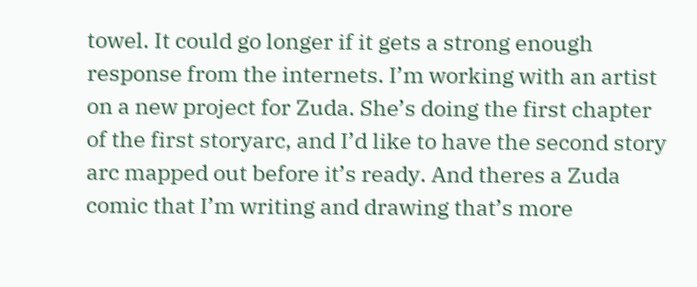towel. It could go longer if it gets a strong enough response from the internets. I’m working with an artist on a new project for Zuda. She’s doing the first chapter of the first storyarc, and I’d like to have the second story arc mapped out before it’s ready. And theres a Zuda comic that I’m writing and drawing that’s more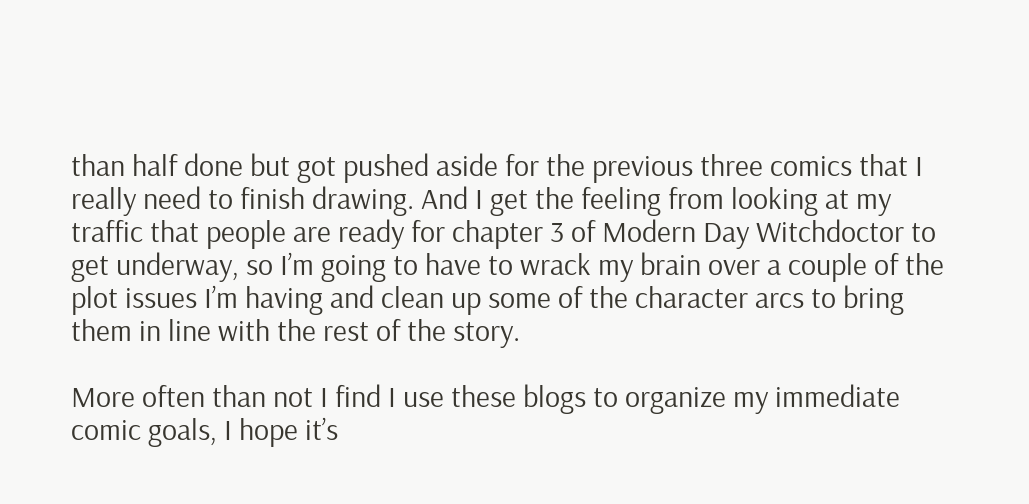than half done but got pushed aside for the previous three comics that I really need to finish drawing. And I get the feeling from looking at my traffic that people are ready for chapter 3 of Modern Day Witchdoctor to get underway, so I’m going to have to wrack my brain over a couple of the plot issues I’m having and clean up some of the character arcs to bring them in line with the rest of the story.

More often than not I find I use these blogs to organize my immediate comic goals, I hope it’s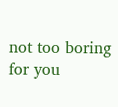not too boring for you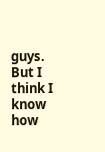guys. But I think I know how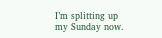I’m splitting up my Sunday now.